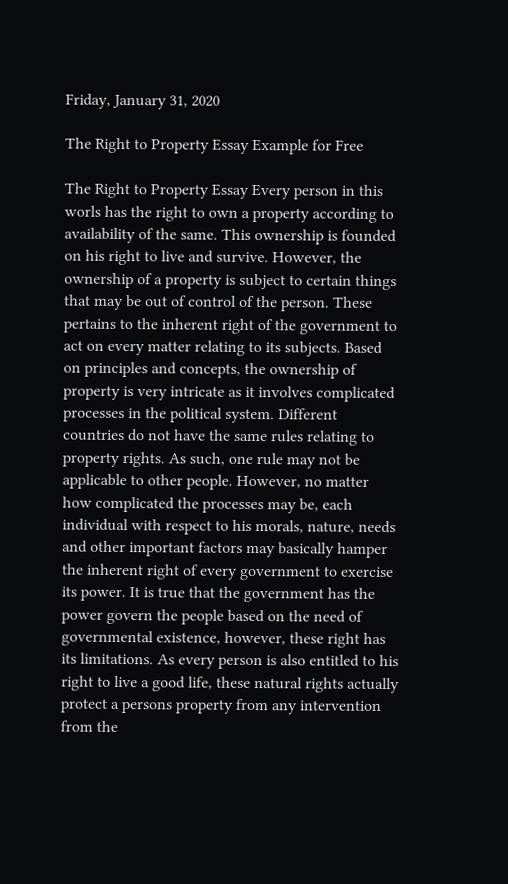Friday, January 31, 2020

The Right to Property Essay Example for Free

The Right to Property Essay Every person in this worls has the right to own a property according to availability of the same. This ownership is founded on his right to live and survive. However, the ownership of a property is subject to certain things that may be out of control of the person. These pertains to the inherent right of the government to act on every matter relating to its subjects. Based on principles and concepts, the ownership of property is very intricate as it involves complicated processes in the political system. Different countries do not have the same rules relating to property rights. As such, one rule may not be applicable to other people. However, no matter how complicated the processes may be, each individual with respect to his morals, nature, needs and other important factors may basically hamper the inherent right of every government to exercise its power. It is true that the government has the power govern the people based on the need of governmental existence, however, these right has its limitations. As every person is also entitled to his right to live a good life, these natural rights actually protect a persons property from any intervention from the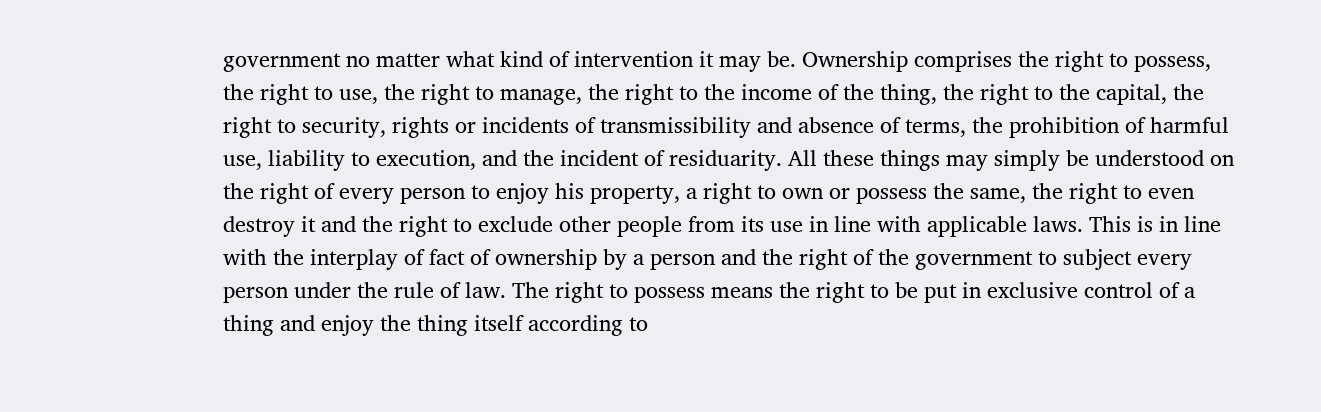government no matter what kind of intervention it may be. Ownership comprises the right to possess, the right to use, the right to manage, the right to the income of the thing, the right to the capital, the right to security, rights or incidents of transmissibility and absence of terms, the prohibition of harmful use, liability to execution, and the incident of residuarity. All these things may simply be understood on the right of every person to enjoy his property, a right to own or possess the same, the right to even destroy it and the right to exclude other people from its use in line with applicable laws. This is in line with the interplay of fact of ownership by a person and the right of the government to subject every person under the rule of law. The right to possess means the right to be put in exclusive control of a thing and enjoy the thing itself according to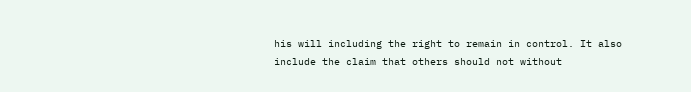his will including the right to remain in control. It also include the claim that others should not without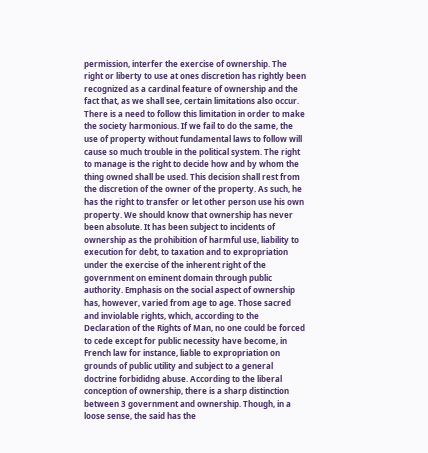permission, interfer the exercise of ownership. The right or liberty to use at ones discretion has rightly been recognized as a cardinal feature of ownership and the fact that, as we shall see, certain limitations also occur. There is a need to follow this limitation in order to make the society harmonious. If we fail to do the same, the use of property without fundamental laws to follow will cause so much trouble in the political system. The right to manage is the right to decide how and by whom the thing owned shall be used. This decision shall rest from the discretion of the owner of the property. As such, he has the right to transfer or let other person use his own property. We should know that ownership has never been absolute. It has been subject to incidents of ownership as the prohibition of harmful use, liability to execution for debt, to taxation and to expropriation under the exercise of the inherent right of the government on eminent domain through public authority. Emphasis on the social aspect of ownership has, however, varied from age to age. Those sacred and inviolable rights, which, according to the Declaration of the Rights of Man, no one could be forced to cede except for public necessity have become, in French law for instance, liable to expropriation on grounds of public utility and subject to a general doctrine forbididng abuse. According to the liberal conception of ownership, there is a sharp distinction between 3 government and ownership. Though, in a loose sense, the said has the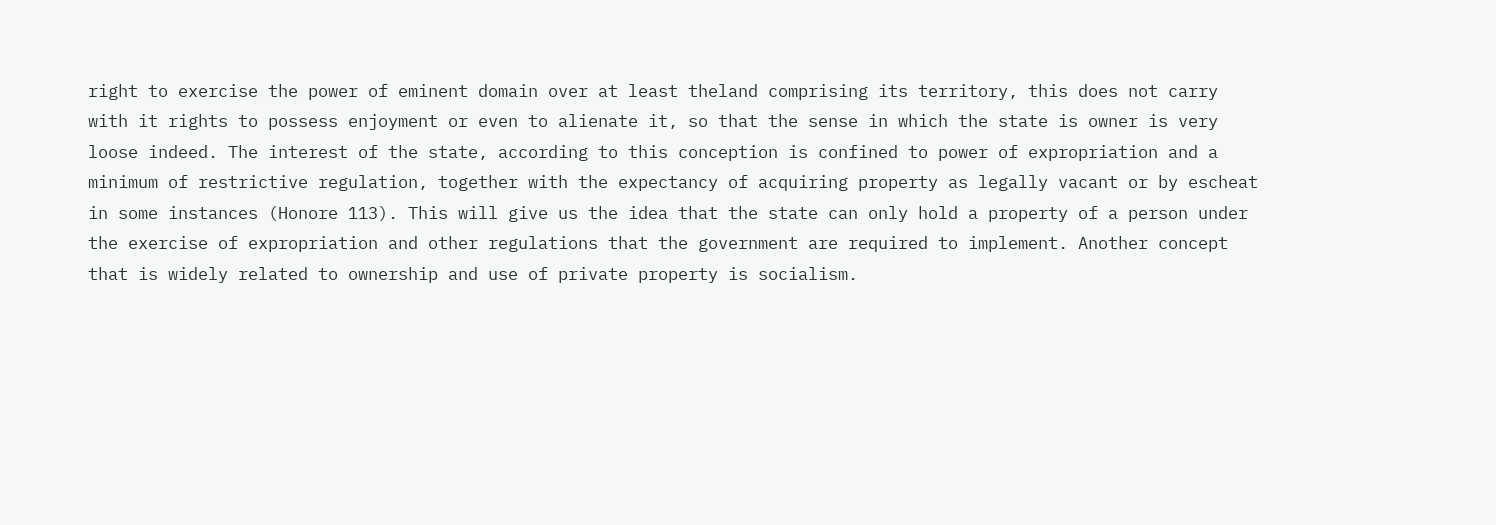right to exercise the power of eminent domain over at least theland comprising its territory, this does not carry with it rights to possess enjoyment or even to alienate it, so that the sense in which the state is owner is very loose indeed. The interest of the state, according to this conception is confined to power of expropriation and a minimum of restrictive regulation, together with the expectancy of acquiring property as legally vacant or by escheat in some instances (Honore 113). This will give us the idea that the state can only hold a property of a person under the exercise of expropriation and other regulations that the government are required to implement. Another concept that is widely related to ownership and use of private property is socialism.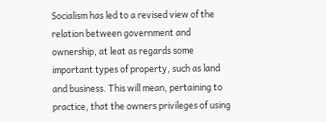Socialism has led to a revised view of the relation between government and ownership, at leat as regards some important types of property, such as land and business. This will mean, pertaining to practice, that the owners privileges of using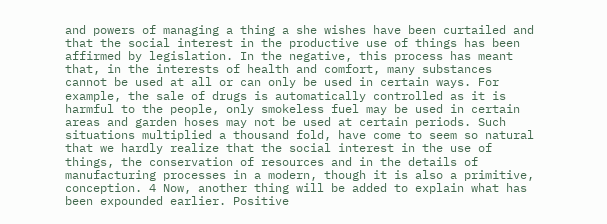and powers of managing a thing a she wishes have been curtailed and that the social interest in the productive use of things has been affirmed by legislation. In the negative, this process has meant that, in the interests of health and comfort, many substances cannot be used at all or can only be used in certain ways. For example, the sale of drugs is automatically controlled as it is harmful to the people, only smokeless fuel may be used in certain areas and garden hoses may not be used at certain periods. Such situations multiplied a thousand fold, have come to seem so natural that we hardly realize that the social interest in the use of things, the conservation of resources and in the details of manufacturing processes in a modern, though it is also a primitive, conception. 4 Now, another thing will be added to explain what has been expounded earlier. Positive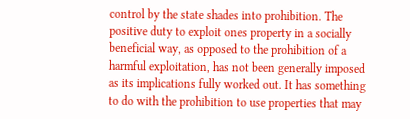control by the state shades into prohibition. The positive duty to exploit ones property in a socially beneficial way, as opposed to the prohibition of a harmful exploitation, has not been generally imposed as its implications fully worked out. It has something to do with the prohibition to use properties that may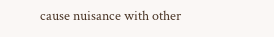cause nuisance with other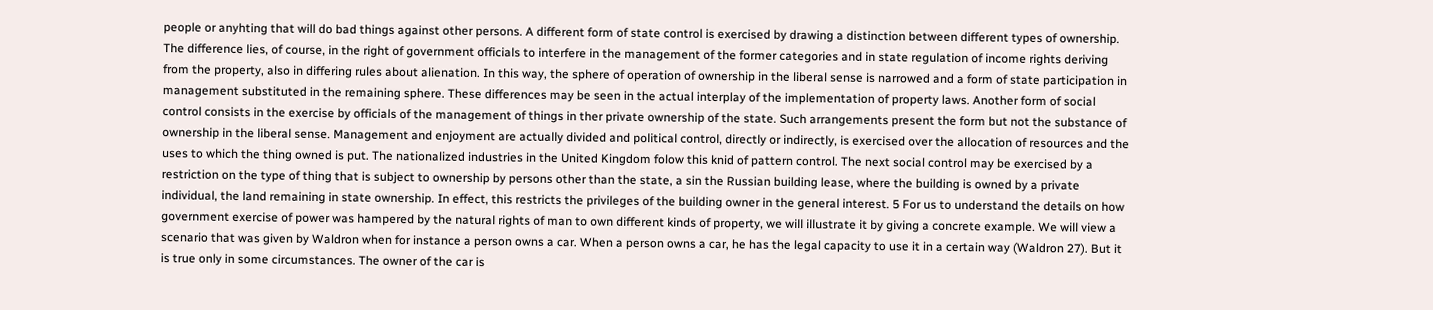people or anyhting that will do bad things against other persons. A different form of state control is exercised by drawing a distinction between different types of ownership. The difference lies, of course, in the right of government officials to interfere in the management of the former categories and in state regulation of income rights deriving from the property, also in differing rules about alienation. In this way, the sphere of operation of ownership in the liberal sense is narrowed and a form of state participation in management substituted in the remaining sphere. These differences may be seen in the actual interplay of the implementation of property laws. Another form of social control consists in the exercise by officials of the management of things in ther private ownership of the state. Such arrangements present the form but not the substance of ownership in the liberal sense. Management and enjoyment are actually divided and political control, directly or indirectly, is exercised over the allocation of resources and the uses to which the thing owned is put. The nationalized industries in the United Kingdom folow this knid of pattern control. The next social control may be exercised by a restriction on the type of thing that is subject to ownership by persons other than the state, a sin the Russian building lease, where the building is owned by a private individual, the land remaining in state ownership. In effect, this restricts the privileges of the building owner in the general interest. 5 For us to understand the details on how government exercise of power was hampered by the natural rights of man to own different kinds of property, we will illustrate it by giving a concrete example. We will view a scenario that was given by Waldron when for instance a person owns a car. When a person owns a car, he has the legal capacity to use it in a certain way (Waldron 27). But it is true only in some circumstances. The owner of the car is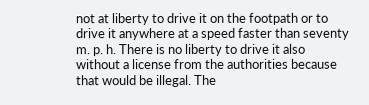not at liberty to drive it on the footpath or to drive it anywhere at a speed faster than seventy m. p. h. There is no liberty to drive it also without a license from the authorities because that would be illegal. The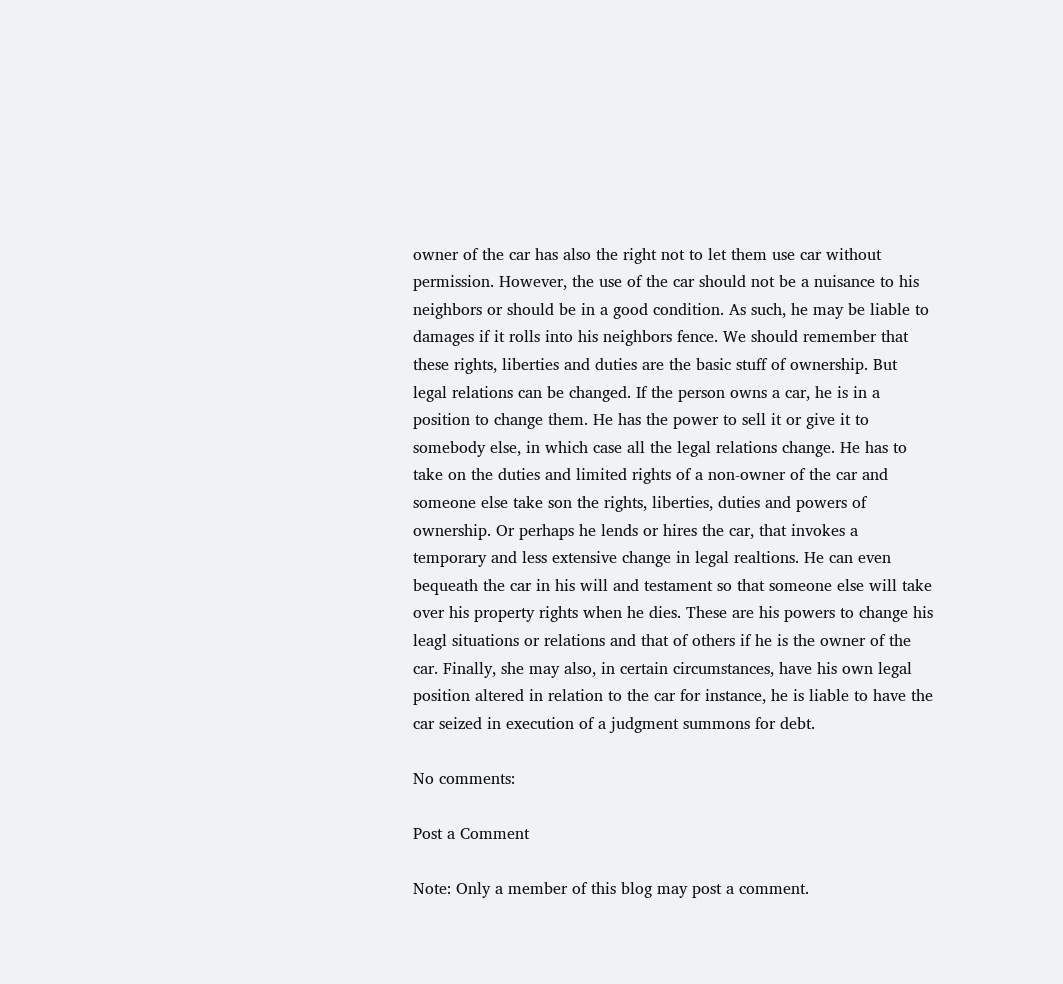owner of the car has also the right not to let them use car without permission. However, the use of the car should not be a nuisance to his neighbors or should be in a good condition. As such, he may be liable to damages if it rolls into his neighbors fence. We should remember that these rights, liberties and duties are the basic stuff of ownership. But legal relations can be changed. If the person owns a car, he is in a position to change them. He has the power to sell it or give it to somebody else, in which case all the legal relations change. He has to take on the duties and limited rights of a non-owner of the car and someone else take son the rights, liberties, duties and powers of ownership. Or perhaps he lends or hires the car, that invokes a temporary and less extensive change in legal realtions. He can even bequeath the car in his will and testament so that someone else will take over his property rights when he dies. These are his powers to change his leagl situations or relations and that of others if he is the owner of the car. Finally, she may also, in certain circumstances, have his own legal position altered in relation to the car for instance, he is liable to have the car seized in execution of a judgment summons for debt.

No comments:

Post a Comment

Note: Only a member of this blog may post a comment.